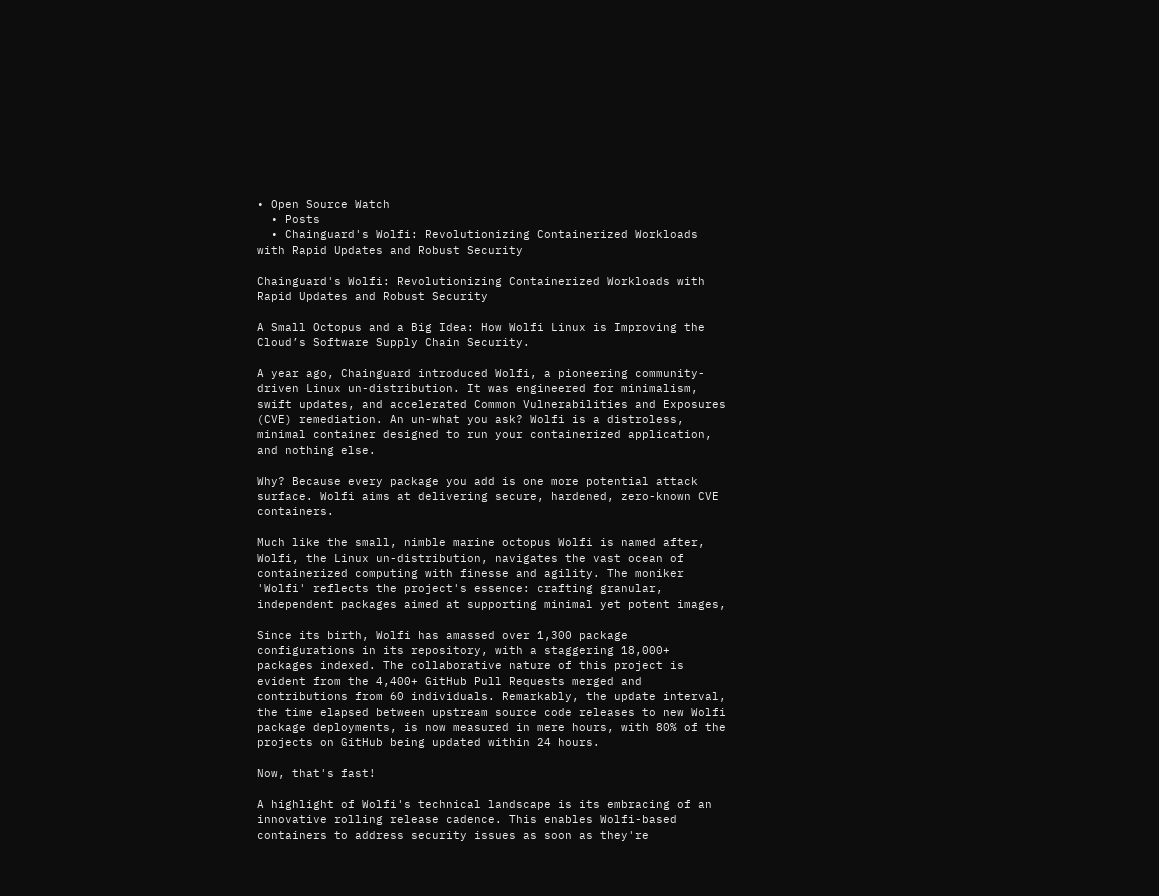• Open Source Watch
  • Posts
  • Chainguard's Wolfi: Revolutionizing Containerized Workloads with Rapid Updates and Robust Security

Chainguard's Wolfi: Revolutionizing Containerized Workloads with Rapid Updates and Robust Security

A Small Octopus and a Big Idea: How Wolfi Linux is Improving the Cloud’s Software Supply Chain Security.

A year ago, Chainguard introduced Wolfi, a pioneering community-driven Linux un-distribution. It was engineered for minimalism, swift updates, and accelerated Common Vulnerabilities and Exposures (CVE) remediation. An un-what you ask? Wolfi is a distroless, minimal container designed to run your containerized application, and nothing else.

Why? Because every package you add is one more potential attack surface. Wolfi aims at delivering secure, hardened, zero-known CVE containers.

Much like the small, nimble marine octopus Wolfi is named after, Wolfi, the Linux un-distribution, navigates the vast ocean of containerized computing with finesse and agility. The moniker 'Wolfi' reflects the project's essence: crafting granular, independent packages aimed at supporting minimal yet potent images,

Since its birth, Wolfi has amassed over 1,300 package configurations in its repository, with a staggering 18,000+ packages indexed. The collaborative nature of this project is evident from the 4,400+ GitHub Pull Requests merged and contributions from 60 individuals. Remarkably, the update interval, the time elapsed between upstream source code releases to new Wolfi package deployments, is now measured in mere hours, with 80% of the projects on GitHub being updated within 24 hours.

Now, that's fast!

A highlight of Wolfi's technical landscape is its embracing of an innovative rolling release cadence. This enables Wolfi-based containers to address security issues as soon as they're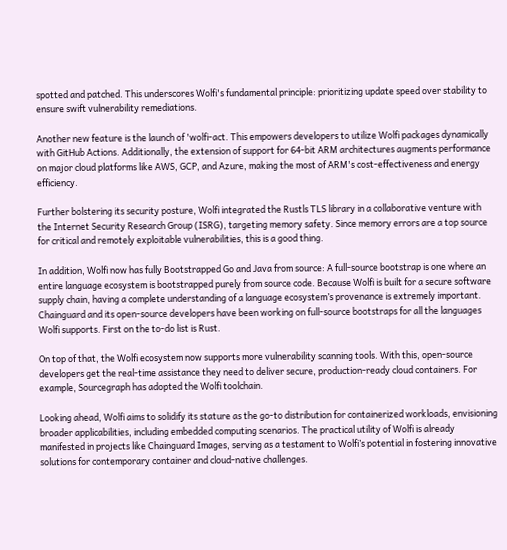spotted and patched. This underscores Wolfi's fundamental principle: prioritizing update speed over stability to ensure swift vulnerability remediations.

Another new feature is the launch of 'wolfi-act. This empowers developers to utilize Wolfi packages dynamically with GitHub Actions. Additionally, the extension of support for 64-bit ARM architectures augments performance on major cloud platforms like AWS, GCP, and Azure, making the most of ARM's cost-effectiveness and energy efficiency.

Further bolstering its security posture, Wolfi integrated the Rustls TLS library in a collaborative venture with the Internet Security Research Group (ISRG), targeting memory safety. Since memory errors are a top source for critical and remotely exploitable vulnerabilities, this is a good thing.

In addition, Wolfi now has fully Bootstrapped Go and Java from source: A full-source bootstrap is one where an entire language ecosystem is bootstrapped purely from source code. Because Wolfi is built for a secure software supply chain, having a complete understanding of a language ecosystem’s provenance is extremely important. Chainguard and its open-source developers have been working on full-source bootstraps for all the languages Wolfi supports. First on the to-do list is Rust.

On top of that, the Wolfi ecosystem now supports more vulnerability scanning tools. With this, open-source developers get the real-time assistance they need to deliver secure, production-ready cloud containers. For example, Sourcegraph has adopted the Wolfi toolchain.

Looking ahead, Wolfi aims to solidify its stature as the go-to distribution for containerized workloads, envisioning broader applicabilities, including embedded computing scenarios. The practical utility of Wolfi is already manifested in projects like Chainguard Images, serving as a testament to Wolfi’s potential in fostering innovative solutions for contemporary container and cloud-native challenges.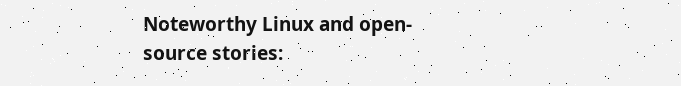Noteworthy Linux and open-source stories: